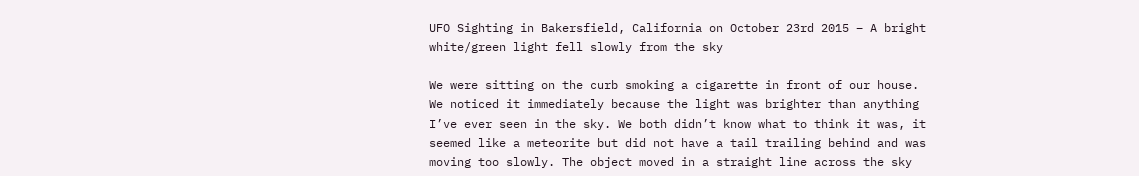UFO Sighting in Bakersfield, California on October 23rd 2015 – A bright white/green light fell slowly from the sky

We were sitting on the curb smoking a cigarette in front of our house. We noticed it immediately because the light was brighter than anything I’ve ever seen in the sky. We both didn’t know what to think it was, it seemed like a meteorite but did not have a tail trailing behind and was moving too slowly. The object moved in a straight line across the sky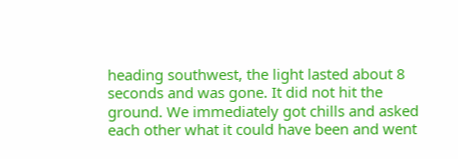heading southwest, the light lasted about 8 seconds and was gone. It did not hit the ground. We immediately got chills and asked each other what it could have been and went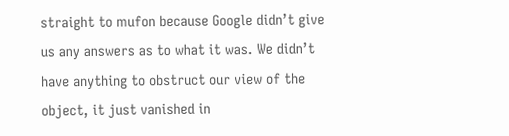straight to mufon because Google didn’t give us any answers as to what it was. We didn’t have anything to obstruct our view of the object, it just vanished in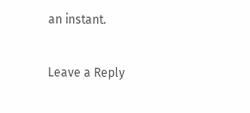an instant.

Leave a Reply